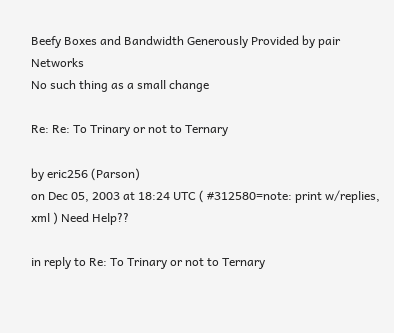Beefy Boxes and Bandwidth Generously Provided by pair Networks
No such thing as a small change

Re: Re: To Trinary or not to Ternary

by eric256 (Parson)
on Dec 05, 2003 at 18:24 UTC ( #312580=note: print w/replies, xml ) Need Help??

in reply to Re: To Trinary or not to Ternary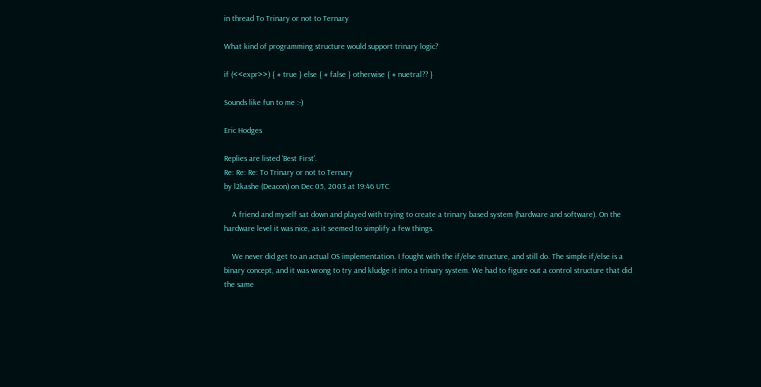in thread To Trinary or not to Ternary

What kind of programming structure would support trinary logic?

if (<<expr>>) { # true } else { # false } otherwise { # nuetral?? }

Sounds like fun to me :-)

Eric Hodges

Replies are listed 'Best First'.
Re: Re: Re: To Trinary or not to Ternary
by l2kashe (Deacon) on Dec 05, 2003 at 19:46 UTC

    A friend and myself sat down and played with trying to create a trinary based system (hardware and software). On the hardware level it was nice, as it seemed to simplify a few things.

    We never did get to an actual OS implementation. I fought with the if/else structure, and still do. The simple if/else is a binary concept, and it was wrong to try and kludge it into a trinary system. We had to figure out a control structure that did the same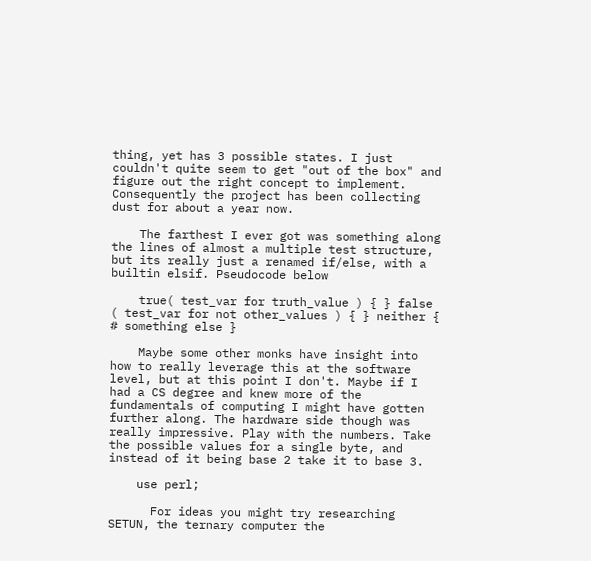thing, yet has 3 possible states. I just couldn't quite seem to get "out of the box" and figure out the right concept to implement. Consequently the project has been collecting dust for about a year now.

    The farthest I ever got was something along the lines of almost a multiple test structure, but its really just a renamed if/else, with a builtin elsif. Pseudocode below

    true( test_var for truth_value ) { } false ( test_var for not other_values ) { } neither { # something else }

    Maybe some other monks have insight into how to really leverage this at the software level, but at this point I don't. Maybe if I had a CS degree and knew more of the fundamentals of computing I might have gotten further along. The hardware side though was really impressive. Play with the numbers. Take the possible values for a single byte, and instead of it being base 2 take it to base 3.

    use perl;

      For ideas you might try researching SETUN, the ternary computer the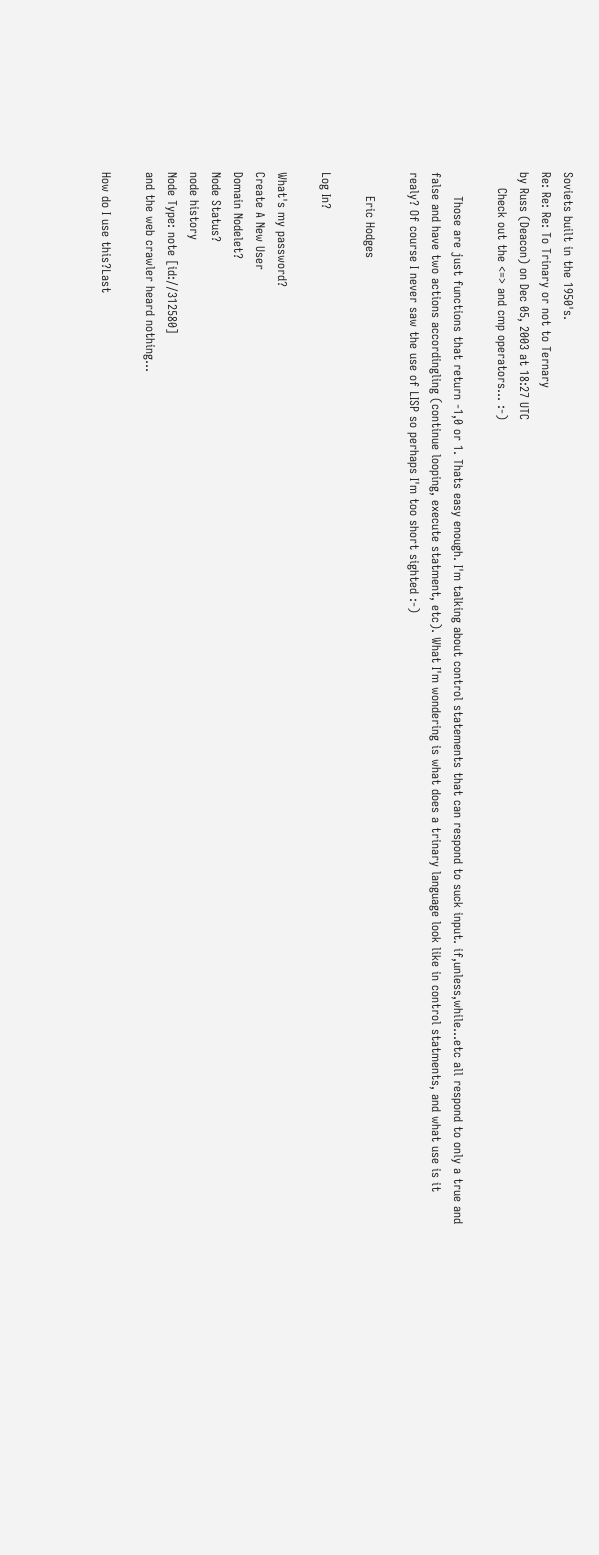Soviets built in the 1950's.
Re: Re: Re: To Trinary or not to Ternary
by Russ (Deacon) on Dec 05, 2003 at 18:27 UTC
    Check out the <=> and cmp operators... :-)

      Those are just functions that return -1,0 or 1. Thats easy enough. I'm talking about control statements that can respond to suck input. if,unless,while...etc all respond to only a true and false and have two actions accordingling (continue looping, execute statment, etc). What I'm wondering is what does a trinary language look like in control statments, and what use is it realy? Of course I never saw the use of LISP so perhaps I'm too short sighted :-)

      Eric Hodges

Log In?

What's my password?
Create A New User
Domain Nodelet?
Node Status?
node history
Node Type: note [id://312580]
and the web crawler heard nothing...

How do I use this?Last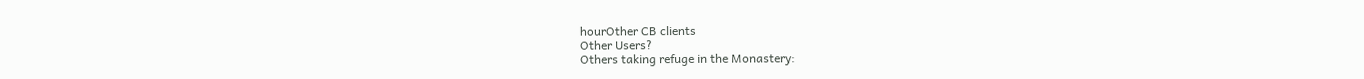hourOther CB clients
Other Users?
Others taking refuge in the Monastery: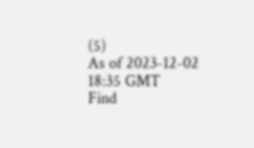(5)
As of 2023-12-02 18:35 GMT
Find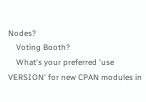Nodes?
    Voting Booth?
    What's your preferred 'use VERSION' for new CPAN modules in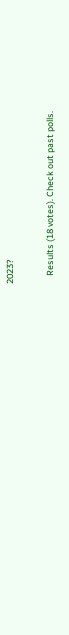2023?

    Results (18 votes). Check out past polls.